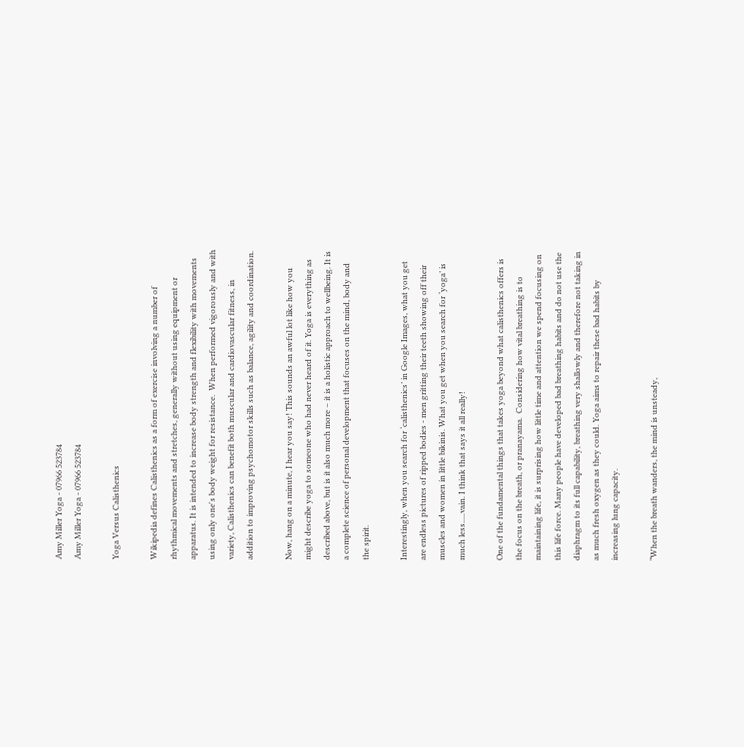Amy Miller Yoga - 07966 523784
Amy Miller Yoga - 07966 523784

Yoga Versus Calisthenics

Wikipedia defines Calisthenics as a form of exercise involving a number of rhythmical movements and stretches, generally without using equipment or apparatus. It is intended to increase body strength and flexibility with movements using only one's body weight for resistance.  When performed vigorously and with variety, Calisthenics can benefit both muscular and cardiovascular fitness, in addition to improving psychomotor skills such as balance, agility and coordination.

Now, hang on a minute, I hear you say! This sounds an awful lot like how you might describe yoga to someone who had never heard of it. Yoga is everything as described above, but is it also much more – it is a holistic approach to wellbeing. It is a complete science of personal development that focuses on the mind, body and the spirit.

Interestingly, when you search for ‘calisthenics’ in Google Images, what you get are endless pictures of ripped bodies - men gritting their teeth showing off their muscles and women in little bikinis. What you get when you search for ‘yoga’ is much less.....vain. I think that says it all really!

One of the fundamental things that takes yoga beyond what calisthenics offers is the focus on the breath, or pranayama.  Considering how vital breathing is to maintaining life, it is surprising how little time and attention we spend focusing on this life force. Many people have developed bad breathing habits and do not use the diaphragm to its full capability, breathing very shallowly and therefore not taking in as much fresh oxygen as they could. Yoga aims to repair these bad habits by increasing lung capacity.

“When the breath wanders, the mind is unsteady,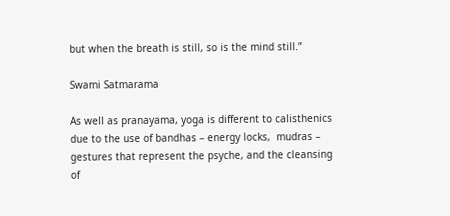but when the breath is still, so is the mind still.”

Swami Satmarama

As well as pranayama, yoga is different to calisthenics due to the use of bandhas – energy locks,  mudras – gestures that represent the psyche, and the cleansing of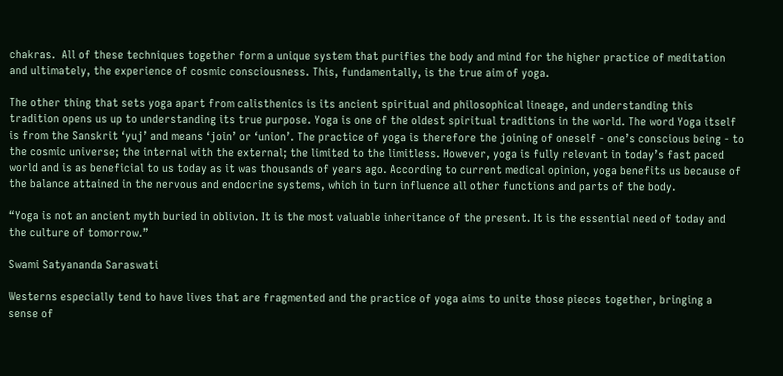chakras.  All of these techniques together form a unique system that purifies the body and mind for the higher practice of meditation and ultimately, the experience of cosmic consciousness. This, fundamentally, is the true aim of yoga.

The other thing that sets yoga apart from calisthenics is its ancient spiritual and philosophical lineage, and understanding this tradition opens us up to understanding its true purpose. Yoga is one of the oldest spiritual traditions in the world. The word Yoga itself is from the Sanskrit ‘yuj’ and means ‘join’ or ‘union’. The practice of yoga is therefore the joining of oneself - one’s conscious being - to the cosmic universe; the internal with the external; the limited to the limitless. However, yoga is fully relevant in today’s fast paced world and is as beneficial to us today as it was thousands of years ago. According to current medical opinion, yoga benefits us because of the balance attained in the nervous and endocrine systems, which in turn influence all other functions and parts of the body.

“Yoga is not an ancient myth buried in oblivion. It is the most valuable inheritance of the present. It is the essential need of today and the culture of tomorrow.”

Swami Satyananda Saraswati

Westerns especially tend to have lives that are fragmented and the practice of yoga aims to unite those pieces together, bringing a sense of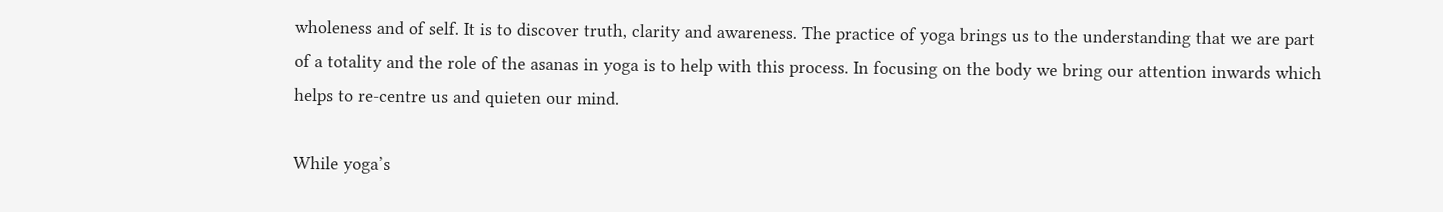wholeness and of self. It is to discover truth, clarity and awareness. The practice of yoga brings us to the understanding that we are part of a totality and the role of the asanas in yoga is to help with this process. In focusing on the body we bring our attention inwards which helps to re-centre us and quieten our mind.

While yoga’s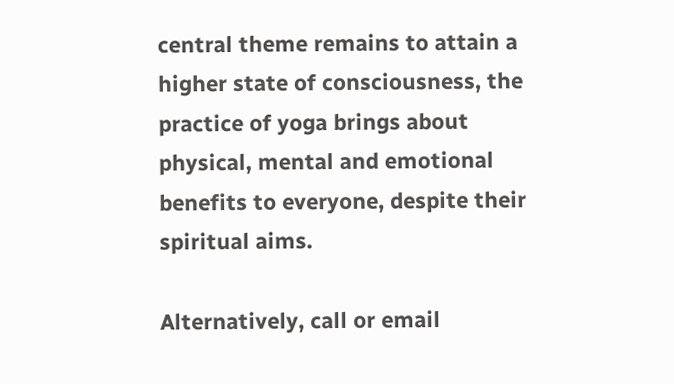central theme remains to attain a higher state of consciousness, the practice of yoga brings about physical, mental and emotional benefits to everyone, despite their spiritual aims.

Alternatively, call or email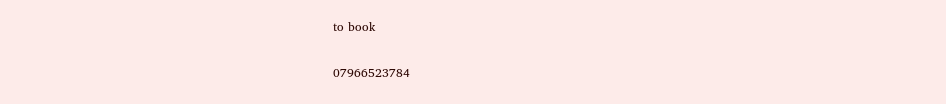to book


07966523784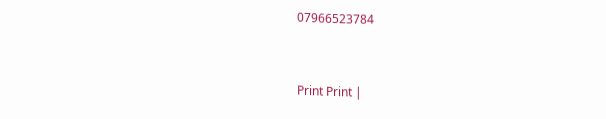07966523784


Print Print |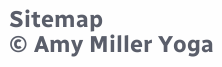Sitemap
© Amy Miller Yoga